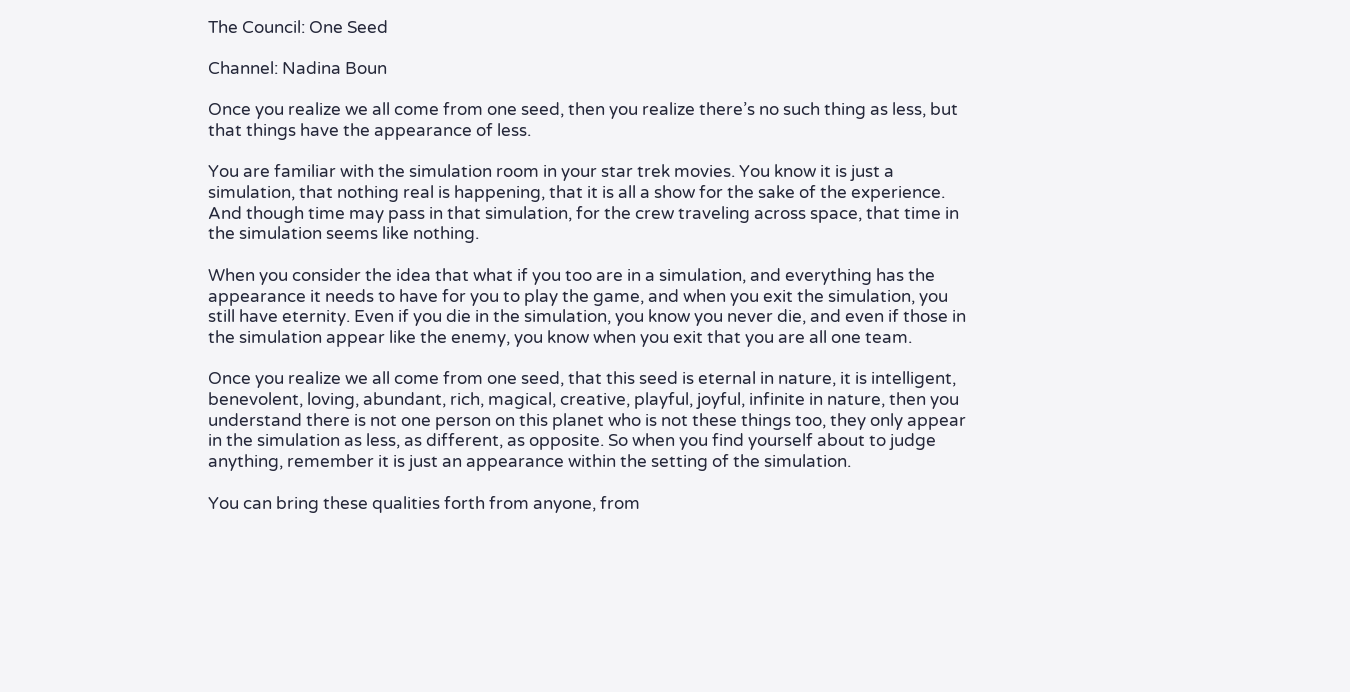The Council: One Seed

Channel: Nadina Boun

Once you realize we all come from one seed, then you realize there’s no such thing as less, but that things have the appearance of less.

You are familiar with the simulation room in your star trek movies. You know it is just a simulation, that nothing real is happening, that it is all a show for the sake of the experience. And though time may pass in that simulation, for the crew traveling across space, that time in the simulation seems like nothing.

When you consider the idea that what if you too are in a simulation, and everything has the appearance it needs to have for you to play the game, and when you exit the simulation, you still have eternity. Even if you die in the simulation, you know you never die, and even if those in the simulation appear like the enemy, you know when you exit that you are all one team.

Once you realize we all come from one seed, that this seed is eternal in nature, it is intelligent, benevolent, loving, abundant, rich, magical, creative, playful, joyful, infinite in nature, then you understand there is not one person on this planet who is not these things too, they only appear in the simulation as less, as different, as opposite. So when you find yourself about to judge anything, remember it is just an appearance within the setting of the simulation.

You can bring these qualities forth from anyone, from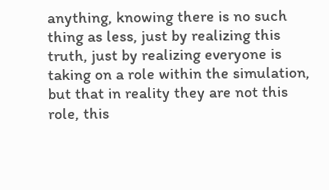anything, knowing there is no such thing as less, just by realizing this truth, just by realizing everyone is taking on a role within the simulation, but that in reality they are not this role, this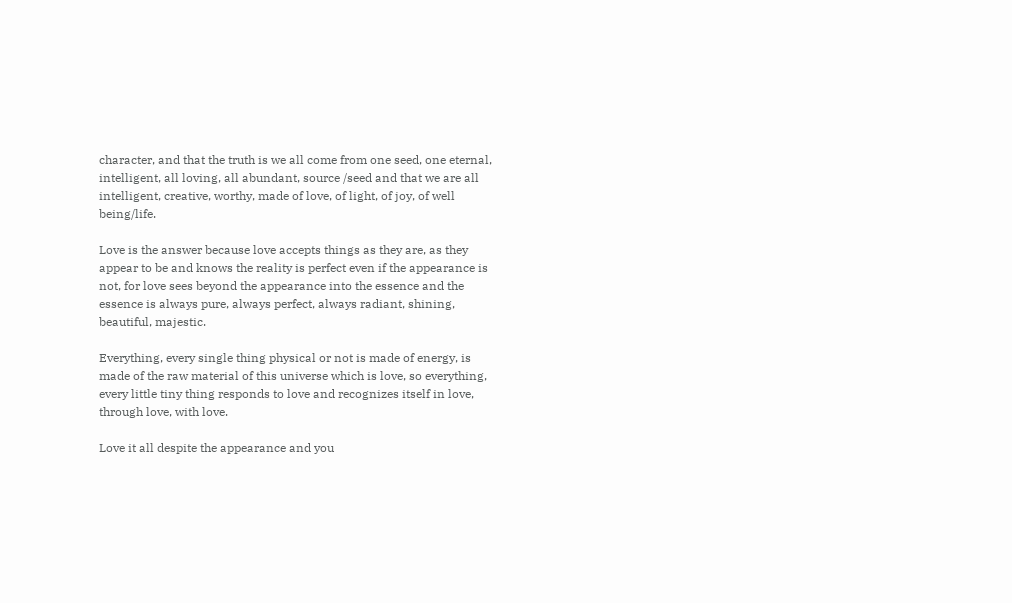character, and that the truth is we all come from one seed, one eternal, intelligent, all loving, all abundant, source /seed and that we are all intelligent, creative, worthy, made of love, of light, of joy, of well being/life.

Love is the answer because love accepts things as they are, as they appear to be and knows the reality is perfect even if the appearance is not, for love sees beyond the appearance into the essence and the essence is always pure, always perfect, always radiant, shining, beautiful, majestic.

Everything, every single thing physical or not is made of energy, is made of the raw material of this universe which is love, so everything, every little tiny thing responds to love and recognizes itself in love, through love, with love.

Love it all despite the appearance and you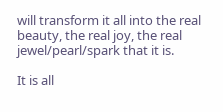will transform it all into the real beauty, the real joy, the real jewel/pearl/spark that it is.

It is all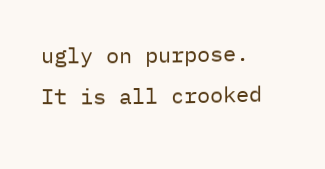ugly on purpose. It is all crooked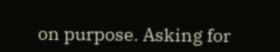on purpose. Asking for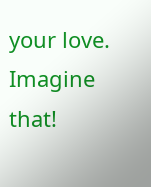your love. Imagine that!